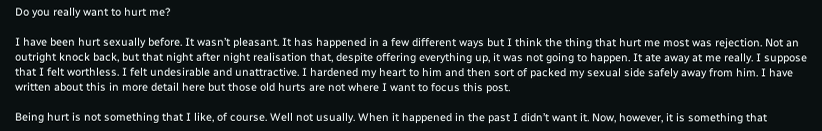Do you really want to hurt me?

I have been hurt sexually before. It wasn’t pleasant. It has happened in a few different ways but I think the thing that hurt me most was rejection. Not an outright knock back, but that night after night realisation that, despite offering everything up, it was not going to happen. It ate away at me really. I suppose that I felt worthless. I felt undesirable and unattractive. I hardened my heart to him and then sort of packed my sexual side safely away from him. I have written about this in more detail here but those old hurts are not where I want to focus this post.

Being hurt is not something that I like, of course. Well not usually. When it happened in the past I didn’t want it. Now, however, it is something that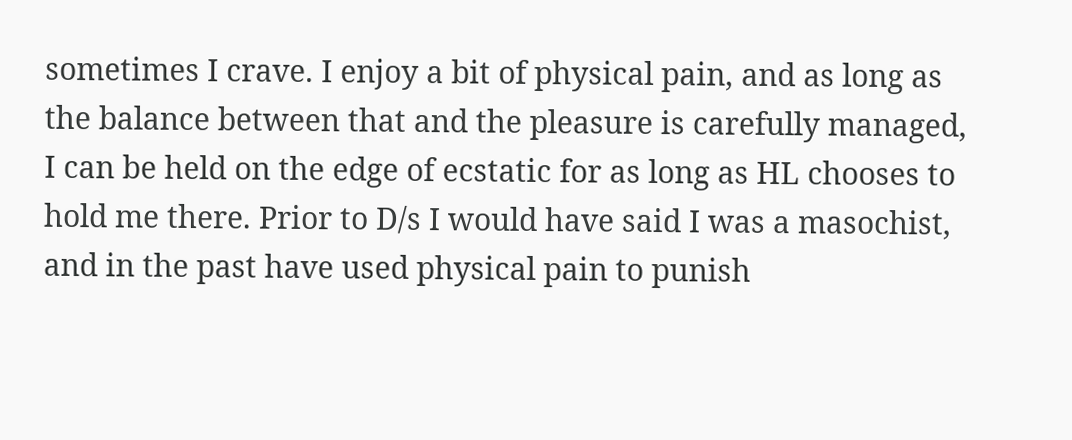sometimes I crave. I enjoy a bit of physical pain, and as long as the balance between that and the pleasure is carefully managed, I can be held on the edge of ecstatic for as long as HL chooses to hold me there. Prior to D/s I would have said I was a masochist, and in the past have used physical pain to punish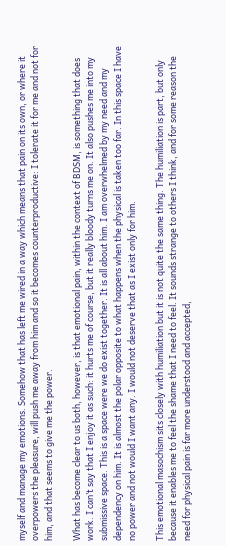myself and manage my emotions. Somehow that has left me wired in a way which means that pain on its own, or where it overpowers the pleasure, will push me away from him and so it becomes counterproductive: I tolerate it for me and not for him, and that seems to give me the power.

What has become clear to us both, however, is that emotional pain, within the context of BDSM, is something that does work. I can’t say that I enjoy it as such: it hurts me of course, but it really bloody turns me on. It also pushes me into my submissive space. This is a space were we do exist together. It is all about him. I am overwhelmed by my need and my dependency on him. It is almost the polar opposite to what happens when the physical is taken too far. In this space I have no power and not would I want any. I would not deserve that as I exist only for him.

This emotional masochism sits closely with humiliation but it is not quite the same thing. The humiliation is part, but only because it enables me to feel the shame that I need to feel. It sounds strange to others I think, and for some reason the need for physical pain is far more understood and accepted,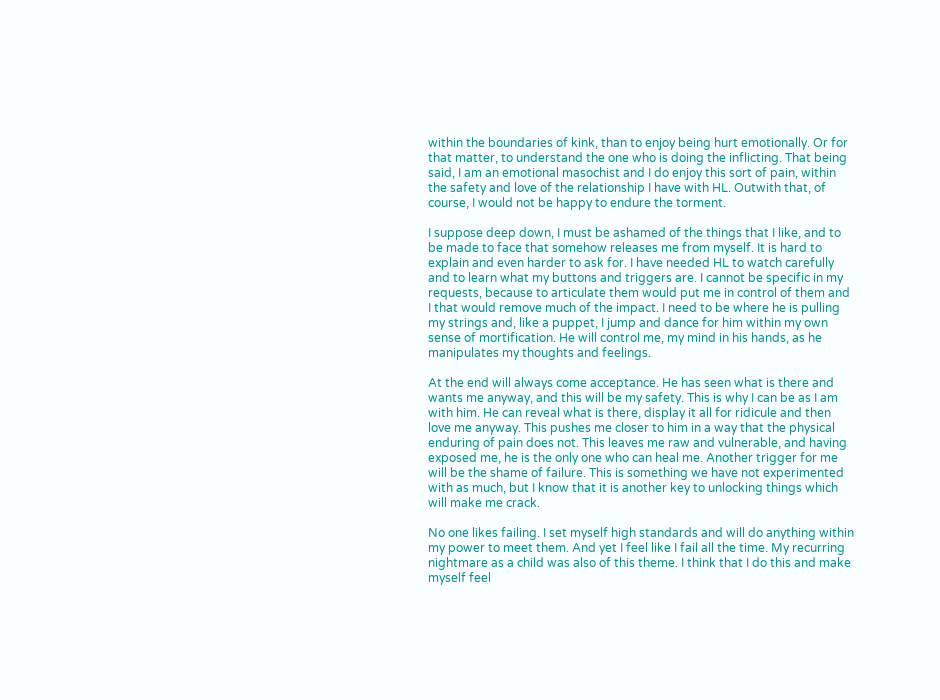within the boundaries of kink, than to enjoy being hurt emotionally. Or for that matter, to understand the one who is doing the inflicting. That being said, I am an emotional masochist and I do enjoy this sort of pain, within the safety and love of the relationship I have with HL. Outwith that, of course, I would not be happy to endure the torment.

I suppose deep down, I must be ashamed of the things that I like, and to be made to face that somehow releases me from myself. It is hard to explain and even harder to ask for. I have needed HL to watch carefully and to learn what my buttons and triggers are. I cannot be specific in my requests, because to articulate them would put me in control of them and I that would remove much of the impact. I need to be where he is pulling my strings and, like a puppet, I jump and dance for him within my own sense of mortification. He will control me, my mind in his hands, as he manipulates my thoughts and feelings.

At the end will always come acceptance. He has seen what is there and wants me anyway, and this will be my safety. This is why I can be as I am with him. He can reveal what is there, display it all for ridicule and then love me anyway. This pushes me closer to him in a way that the physical enduring of pain does not. This leaves me raw and vulnerable, and having exposed me, he is the only one who can heal me. Another trigger for me will be the shame of failure. This is something we have not experimented with as much, but I know that it is another key to unlocking things which will make me crack.

No one likes failing. I set myself high standards and will do anything within my power to meet them. And yet I feel like I fail all the time. My recurring nightmare as a child was also of this theme. I think that I do this and make myself feel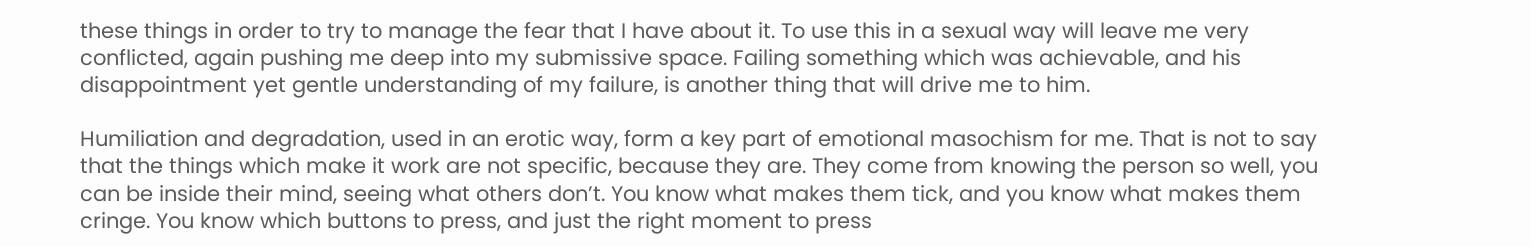these things in order to try to manage the fear that I have about it. To use this in a sexual way will leave me very conflicted, again pushing me deep into my submissive space. Failing something which was achievable, and his disappointment yet gentle understanding of my failure, is another thing that will drive me to him.

Humiliation and degradation, used in an erotic way, form a key part of emotional masochism for me. That is not to say that the things which make it work are not specific, because they are. They come from knowing the person so well, you can be inside their mind, seeing what others don’t. You know what makes them tick, and you know what makes them cringe. You know which buttons to press, and just the right moment to press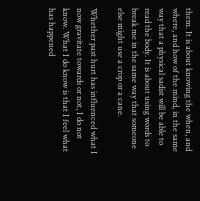them. It is about knowing the when, and where, and how of the mind, in the same way that a physical sadist will be able to read the body. It is about using words to break me in the same way that someone else might use a crop or a cane.

Whether past hurt has influenced what I now gravitate towards or not, I do not know. What I do know is that I feel what has happened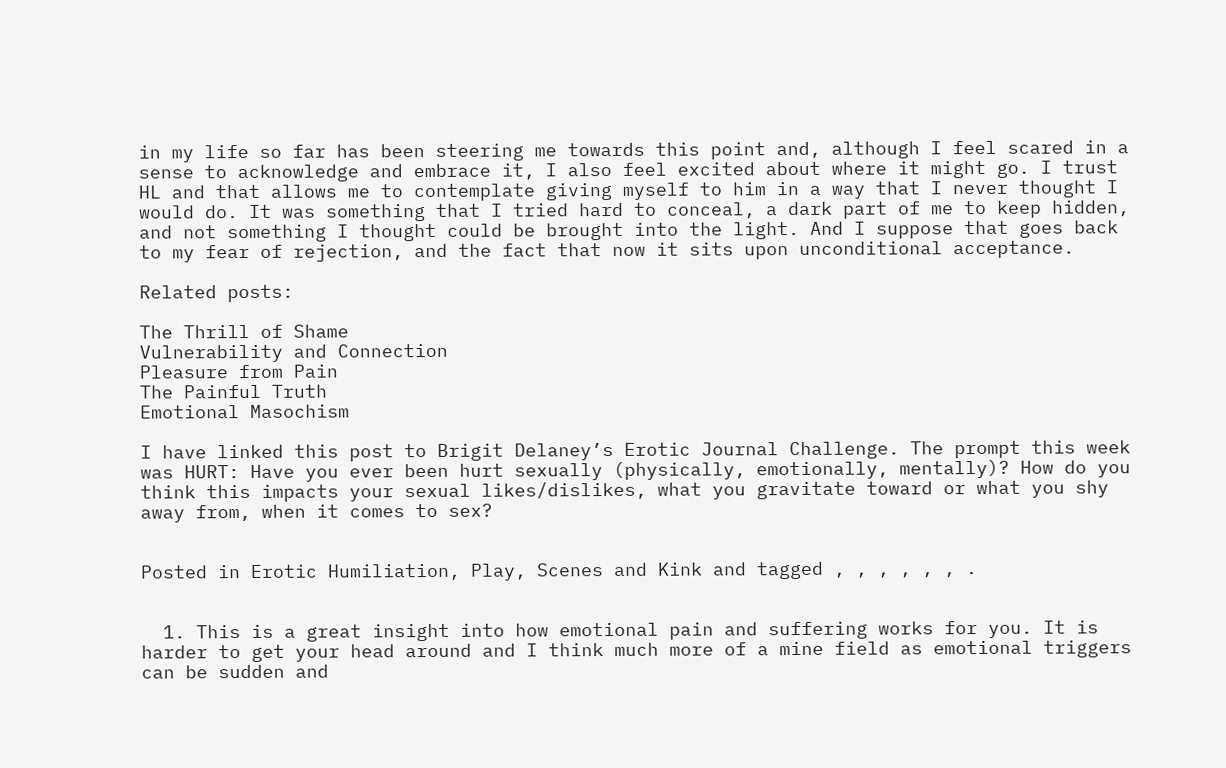in my life so far has been steering me towards this point and, although I feel scared in a sense to acknowledge and embrace it, I also feel excited about where it might go. I trust HL and that allows me to contemplate giving myself to him in a way that I never thought I would do. It was something that I tried hard to conceal, a dark part of me to keep hidden, and not something I thought could be brought into the light. And I suppose that goes back to my fear of rejection, and the fact that now it sits upon unconditional acceptance.

Related posts:

The Thrill of Shame
Vulnerability and Connection
Pleasure from Pain
The Painful Truth
Emotional Masochism

I have linked this post to Brigit Delaney’s Erotic Journal Challenge. The prompt this week was HURT: Have you ever been hurt sexually (physically, emotionally, mentally)? How do you think this impacts your sexual likes/dislikes, what you gravitate toward or what you shy away from, when it comes to sex?


Posted in Erotic Humiliation, Play, Scenes and Kink and tagged , , , , , , .


  1. This is a great insight into how emotional pain and suffering works for you. It is harder to get your head around and I think much more of a mine field as emotional triggers can be sudden and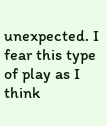unexpected. I fear this type of play as I think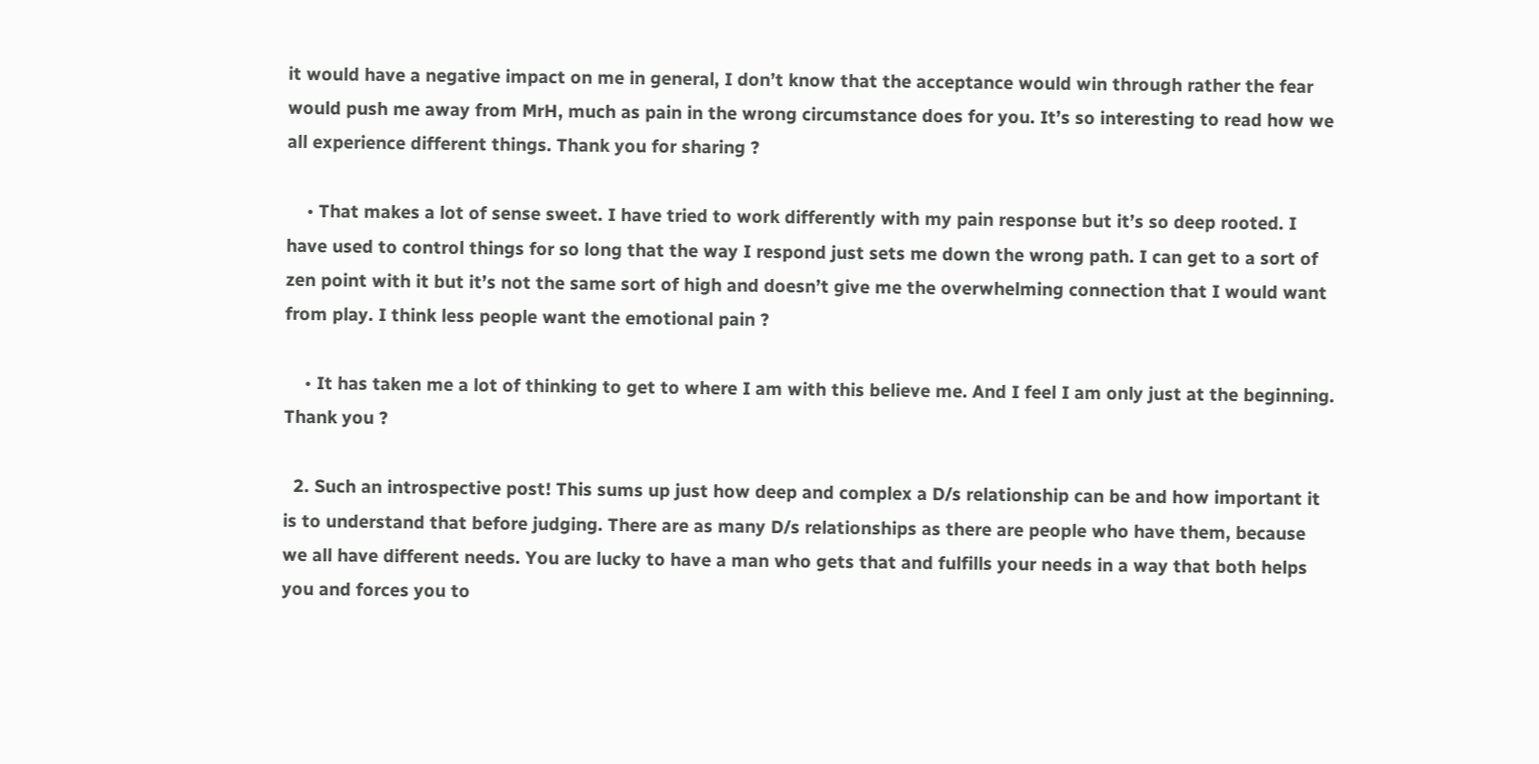it would have a negative impact on me in general, I don’t know that the acceptance would win through rather the fear would push me away from MrH, much as pain in the wrong circumstance does for you. It’s so interesting to read how we all experience different things. Thank you for sharing ?

    • That makes a lot of sense sweet. I have tried to work differently with my pain response but it’s so deep rooted. I have used to control things for so long that the way I respond just sets me down the wrong path. I can get to a sort of zen point with it but it’s not the same sort of high and doesn’t give me the overwhelming connection that I would want from play. I think less people want the emotional pain ?

    • It has taken me a lot of thinking to get to where I am with this believe me. And I feel I am only just at the beginning. Thank you ?

  2. Such an introspective post! This sums up just how deep and complex a D/s relationship can be and how important it is to understand that before judging. There are as many D/s relationships as there are people who have them, because we all have different needs. You are lucky to have a man who gets that and fulfills your needs in a way that both helps you and forces you to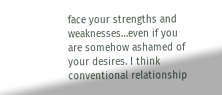face your strengths and weaknesses…even if you are somehow ashamed of your desires. I think conventional relationship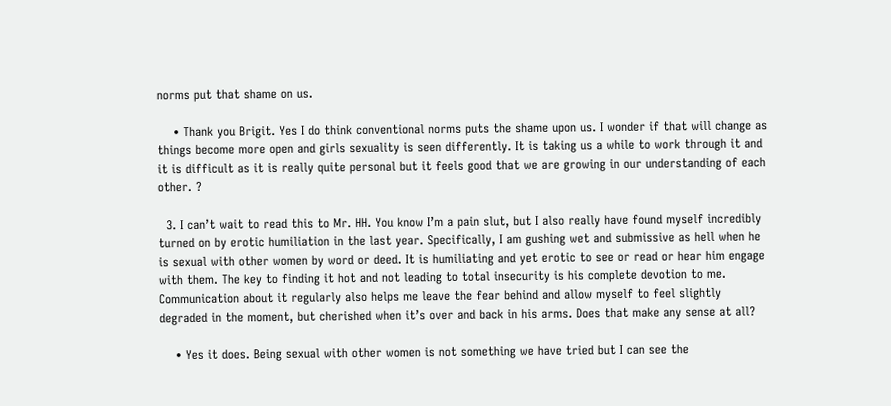norms put that shame on us.

    • Thank you Brigit. Yes I do think conventional norms puts the shame upon us. I wonder if that will change as things become more open and girls sexuality is seen differently. It is taking us a while to work through it and it is difficult as it is really quite personal but it feels good that we are growing in our understanding of each other. ?

  3. I can’t wait to read this to Mr. HH. You know I’m a pain slut, but I also really have found myself incredibly turned on by erotic humiliation in the last year. Specifically, I am gushing wet and submissive as hell when he is sexual with other women by word or deed. It is humiliating and yet erotic to see or read or hear him engage with them. The key to finding it hot and not leading to total insecurity is his complete devotion to me. Communication about it regularly also helps me leave the fear behind and allow myself to feel slightly degraded in the moment, but cherished when it’s over and back in his arms. Does that make any sense at all?

    • Yes it does. Being sexual with other women is not something we have tried but I can see the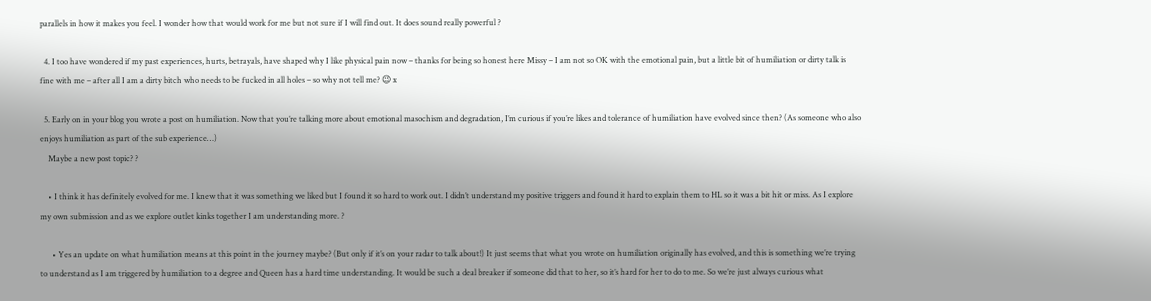parallels in how it makes you feel. I wonder how that would work for me but not sure if I will find out. It does sound really powerful ?

  4. I too have wondered if my past experiences, hurts, betrayals, have shaped why I like physical pain now – thanks for being so honest here Missy – I am not so OK with the emotional pain, but a little bit of humiliation or dirty talk is fine with me – after all I am a dirty bitch who needs to be fucked in all holes – so why not tell me? 😉 x

  5. Early on in your blog you wrote a post on humiliation. Now that you’re talking more about emotional masochism and degradation, I’m curious if you’re likes and tolerance of humiliation have evolved since then? (As someone who also enjoys humiliation as part of the sub experience…)
    Maybe a new post topic? ?

    • I think it has definitely evolved for me. I knew that it was something we liked but I found it so hard to work out. I didn’t understand my positive triggers and found it hard to explain them to HL so it was a bit hit or miss. As I explore my own submission and as we explore outlet kinks together I am understanding more. ?

      • Yes an update on what humiliation means at this point in the journey maybe? (But only if it’s on your radar to talk about!) It just seems that what you wrote on humiliation originally has evolved, and this is something we’re trying to understand as I am triggered by humiliation to a degree and Queen has a hard time understanding. It would be such a deal breaker if someone did that to her, so it’s hard for her to do to me. So we’re just always curious what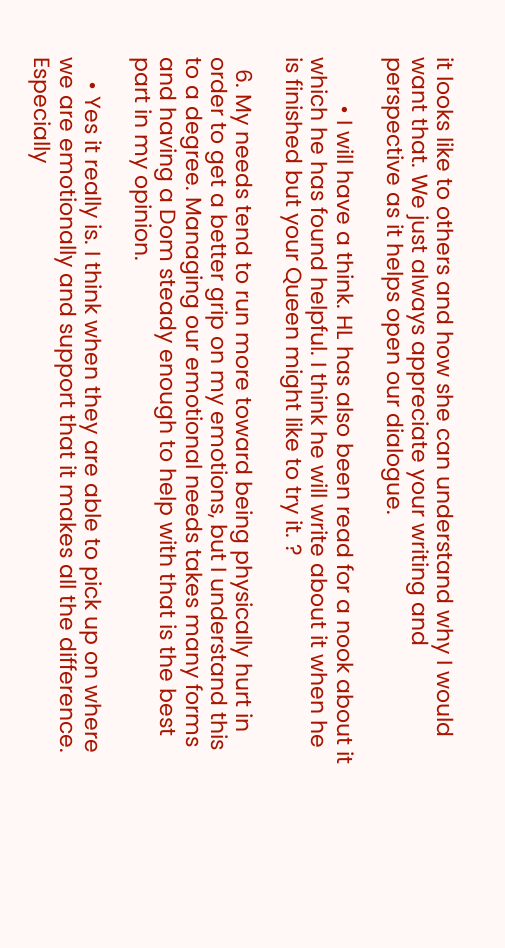it looks like to others and how she can understand why I would want that. We just always appreciate your writing and perspective as it helps open our dialogue.

        • I will have a think. HL has also been read for a nook about it which he has found helpful. I think he will write about it when he is finished but your Queen might like to try it. ?

  6. My needs tend to run more toward being physically hurt in order to get a better grip on my emotions, but I understand this to a degree. Managing our emotional needs takes many forms and having a Dom steady enough to help with that is the best part in my opinion.

    • Yes it really is. I think when they are able to pick up on where we are emotionally and support that it makes all the difference. Especially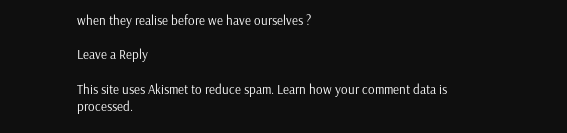when they realise before we have ourselves ?

Leave a Reply

This site uses Akismet to reduce spam. Learn how your comment data is processed.